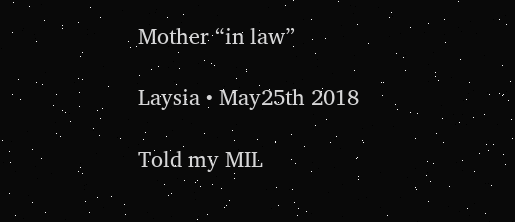Mother “in law”

Laysia • May25th 2018

Told my MIL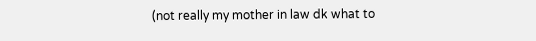(not really my mother in law dk what to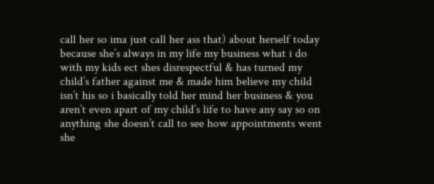call her so ima just call her ass that) about herself today because she’s always in my life my business what i do with my kids ect shes disrespectful & has turned my child’s father against me & made him believe my child isn’t his so i basically told her mind her business & you aren’t even apart of my child’s life to have any say so on anything she doesn’t call to see how appointments went she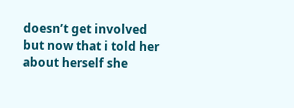doesn’t get involved but now that i told her about herself she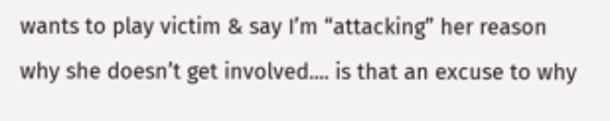wants to play victim & say I’m “attacking” her reason why she doesn’t get involved.... is that an excuse to why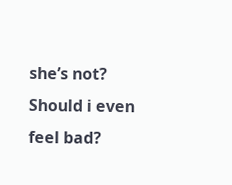she’s not? Should i even feel bad?